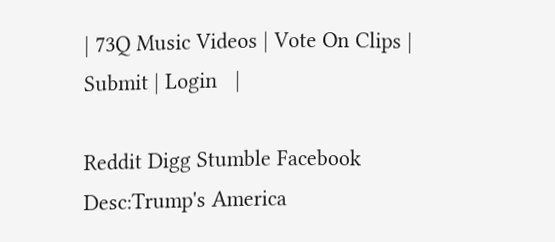| 73Q Music Videos | Vote On Clips | Submit | Login   |

Reddit Digg Stumble Facebook
Desc:Trump's America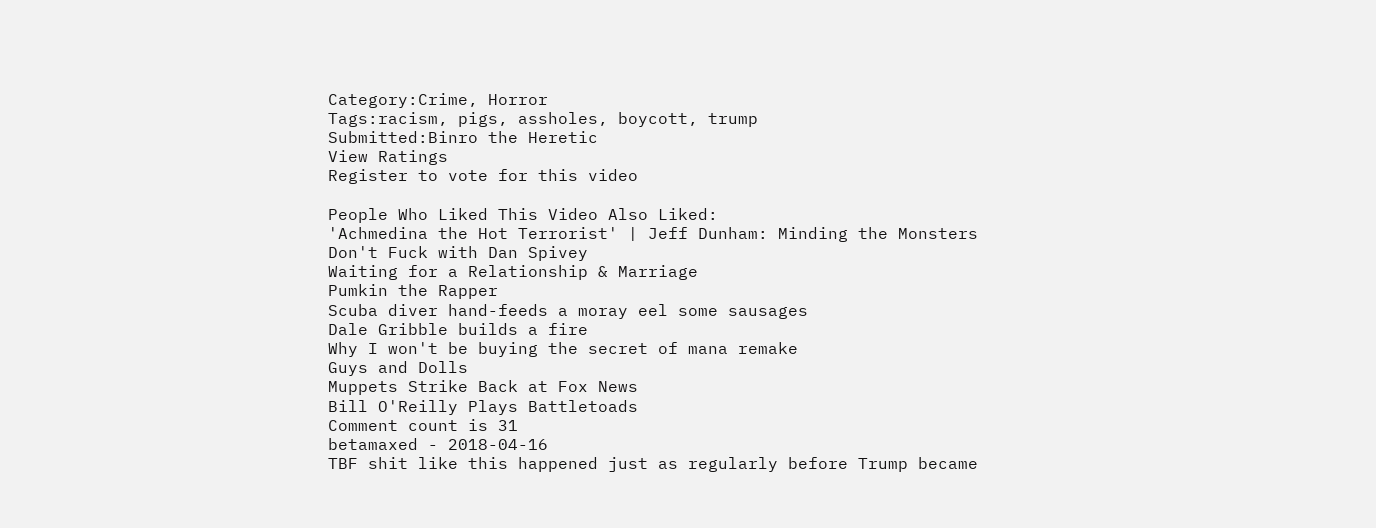Category:Crime, Horror
Tags:racism, pigs, assholes, boycott, trump
Submitted:Binro the Heretic
View Ratings
Register to vote for this video

People Who Liked This Video Also Liked:
'Achmedina the Hot Terrorist' | Jeff Dunham: Minding the Monsters
Don't Fuck with Dan Spivey
Waiting for a Relationship & Marriage
Pumkin the Rapper
Scuba diver hand-feeds a moray eel some sausages
Dale Gribble builds a fire
Why I won't be buying the secret of mana remake
Guys and Dolls
Muppets Strike Back at Fox News
Bill O'Reilly Plays Battletoads
Comment count is 31
betamaxed - 2018-04-16
TBF shit like this happened just as regularly before Trump became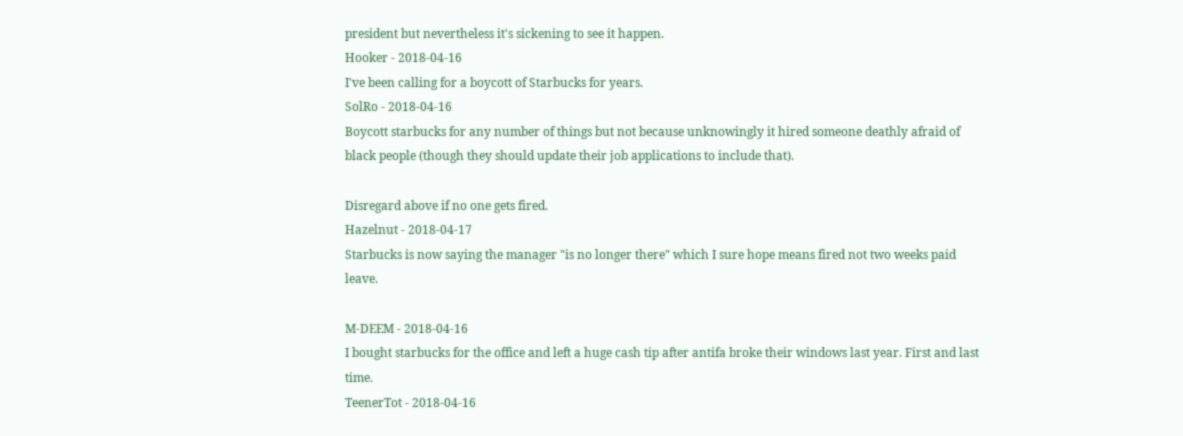president but nevertheless it's sickening to see it happen.
Hooker - 2018-04-16
I've been calling for a boycott of Starbucks for years.
SolRo - 2018-04-16
Boycott starbucks for any number of things but not because unknowingly it hired someone deathly afraid of black people (though they should update their job applications to include that).

Disregard above if no one gets fired.
Hazelnut - 2018-04-17
Starbucks is now saying the manager "is no longer there" which I sure hope means fired not two weeks paid leave.

M-DEEM - 2018-04-16
I bought starbucks for the office and left a huge cash tip after antifa broke their windows last year. First and last time.
TeenerTot - 2018-04-16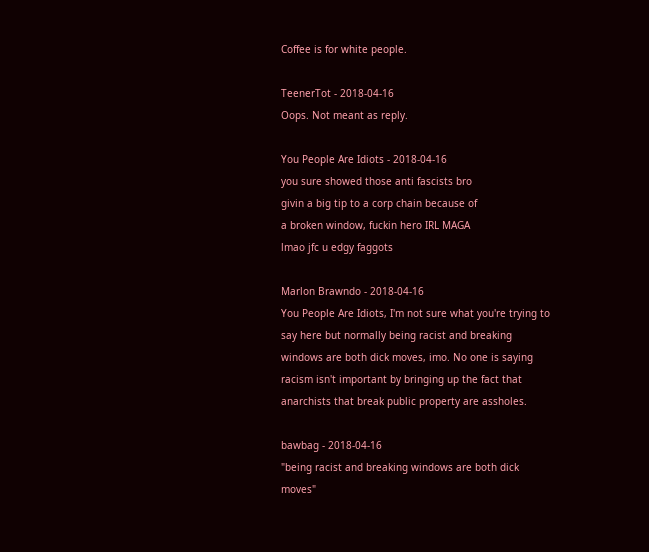Coffee is for white people.

TeenerTot - 2018-04-16
Oops. Not meant as reply.

You People Are Idiots - 2018-04-16
you sure showed those anti fascists bro
givin a big tip to a corp chain because of
a broken window, fuckin hero IRL MAGA
lmao jfc u edgy faggots

Marlon Brawndo - 2018-04-16
You People Are Idiots, I'm not sure what you're trying to say here but normally being racist and breaking windows are both dick moves, imo. No one is saying racism isn't important by bringing up the fact that anarchists that break public property are assholes.

bawbag - 2018-04-16
"being racist and breaking windows are both dick moves"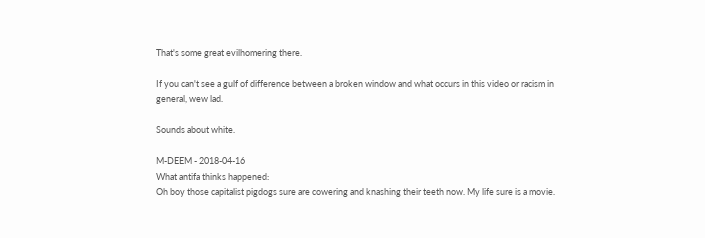That's some great evilhomering there.

If you can't see a gulf of difference between a broken window and what occurs in this video or racism in general, wew lad.

Sounds about white.

M-DEEM - 2018-04-16
What antifa thinks happened:
Oh boy those capitalist pigdogs sure are cowering and knashing their teeth now. My life sure is a movie.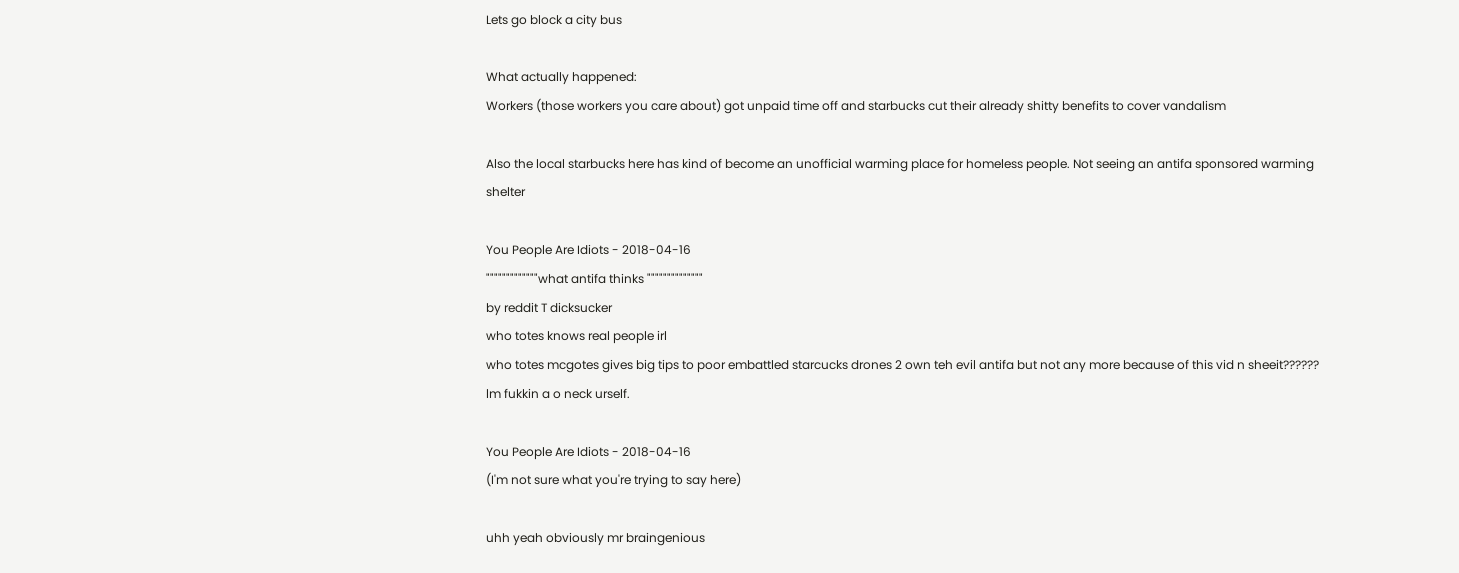Lets go block a city bus

What actually happened:
Workers (those workers you care about) got unpaid time off and starbucks cut their already shitty benefits to cover vandalism

Also the local starbucks here has kind of become an unofficial warming place for homeless people. Not seeing an antifa sponsored warming shelter

You People Are Idiots - 2018-04-16
"""""""""""""what antifa thinks """"""""""""""
by reddit T dicksucker
who totes knows real people irl
who totes mcgotes gives big tips to poor embattled starcucks drones 2 own teh evil antifa but not any more because of this vid n sheeit??????
lm fukkin a o neck urself.

You People Are Idiots - 2018-04-16
(I'm not sure what you're trying to say here)

uhh yeah obviously mr braingenious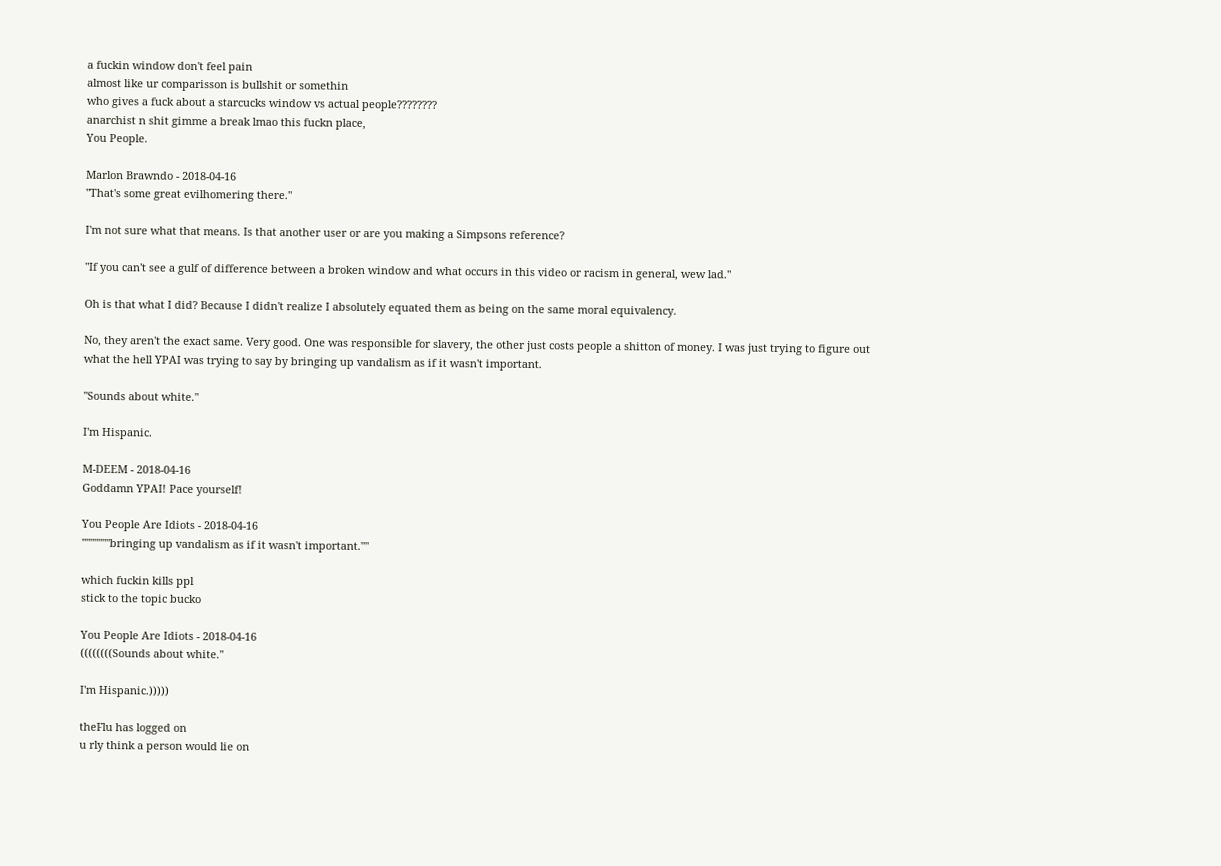a fuckin window don't feel pain
almost like ur comparisson is bullshit or somethin
who gives a fuck about a starcucks window vs actual people????????
anarchist n shit gimme a break lmao this fuckn place,
You People.

Marlon Brawndo - 2018-04-16
"That's some great evilhomering there."

I'm not sure what that means. Is that another user or are you making a Simpsons reference?

"If you can't see a gulf of difference between a broken window and what occurs in this video or racism in general, wew lad."

Oh is that what I did? Because I didn't realize I absolutely equated them as being on the same moral equivalency.

No, they aren't the exact same. Very good. One was responsible for slavery, the other just costs people a shitton of money. I was just trying to figure out what the hell YPAI was trying to say by bringing up vandalism as if it wasn't important.

"Sounds about white."

I'm Hispanic.

M-DEEM - 2018-04-16
Goddamn YPAI! Pace yourself!

You People Are Idiots - 2018-04-16
"""""""bringing up vandalism as if it wasn't important.""

which fuckin kills ppl
stick to the topic bucko

You People Are Idiots - 2018-04-16
((((((((Sounds about white."

I'm Hispanic.)))))

theFlu has logged on
u rly think a person would lie on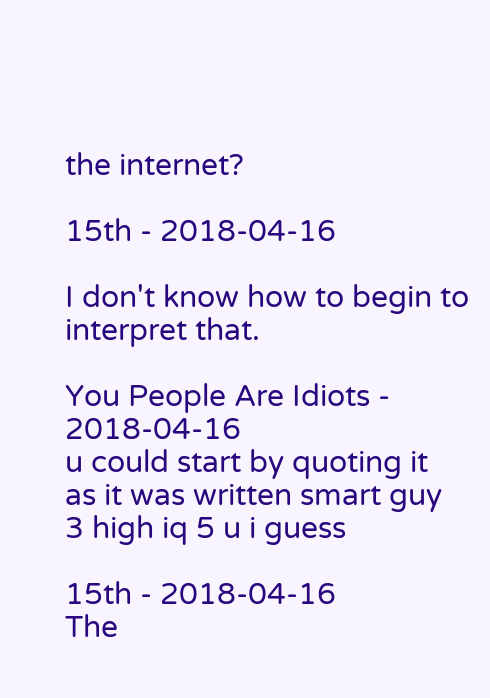the internet?

15th - 2018-04-16

I don't know how to begin to interpret that.

You People Are Idiots - 2018-04-16
u could start by quoting it
as it was written smart guy
3 high iq 5 u i guess

15th - 2018-04-16
The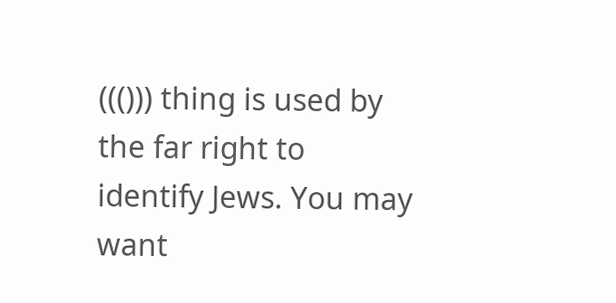((())) thing is used by the far right to identify Jews. You may want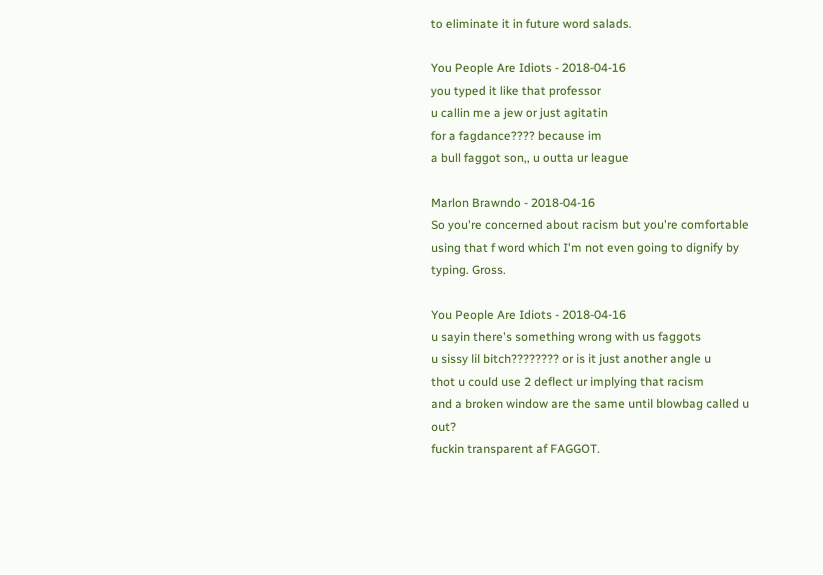to eliminate it in future word salads.

You People Are Idiots - 2018-04-16
you typed it like that professor
u callin me a jew or just agitatin
for a fagdance???? because im
a bull faggot son,, u outta ur league

Marlon Brawndo - 2018-04-16
So you're concerned about racism but you're comfortable using that f word which I'm not even going to dignify by typing. Gross.

You People Are Idiots - 2018-04-16
u sayin there's something wrong with us faggots
u sissy lil bitch???????? or is it just another angle u
thot u could use 2 deflect ur implying that racism
and a broken window are the same until blowbag called u out?
fuckin transparent af FAGGOT.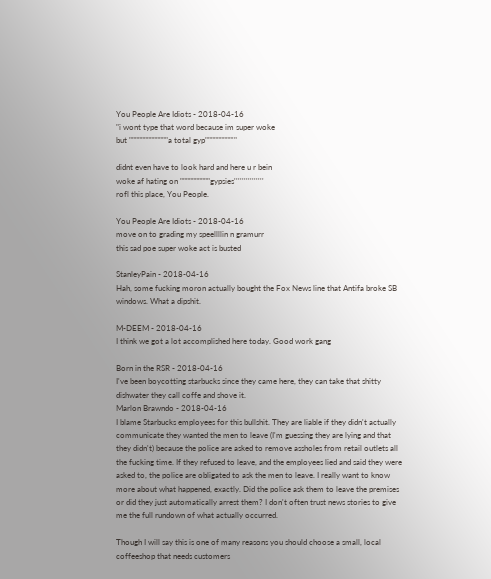You People Are Idiots - 2018-04-16
"i wont type that word because im super woke
but """""""""""""a total gyp"""""""""'"

didnt even have to look hard and here u r bein
woke af hating on """"""""""gypsies'''''''''''''''
rofl this place, You People.

You People Are Idiots - 2018-04-16
move on to grading my speellllin n gramurr
this sad poe super woke act is busted

StanleyPain - 2018-04-16
Hah, some fucking moron actually bought the Fox News line that Antifa broke SB windows. What a dipshit.

M-DEEM - 2018-04-16
I think we got a lot accomplished here today. Good work gang

Born in the RSR - 2018-04-16
I've been boycotting starbucks since they came here, they can take that shitty dishwater they call coffe and shove it.
Marlon Brawndo - 2018-04-16
I blame Starbucks employees for this bullshit. They are liable if they didn't actually communicate they wanted the men to leave (I'm guessing they are lying and that they didn't) because the police are asked to remove assholes from retail outlets all the fucking time. If they refused to leave, and the employees lied and said they were asked to, the police are obligated to ask the men to leave. I really want to know more about what happened, exactly. Did the police ask them to leave the premises or did they just automatically arrest them? I don't often trust news stories to give me the full rundown of what actually occurred.

Though I will say this is one of many reasons you should choose a small, local coffeeshop that needs customers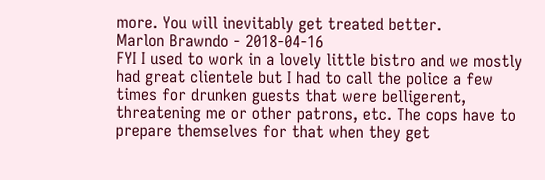more. You will inevitably get treated better.
Marlon Brawndo - 2018-04-16
FYI I used to work in a lovely little bistro and we mostly had great clientele but I had to call the police a few times for drunken guests that were belligerent, threatening me or other patrons, etc. The cops have to prepare themselves for that when they get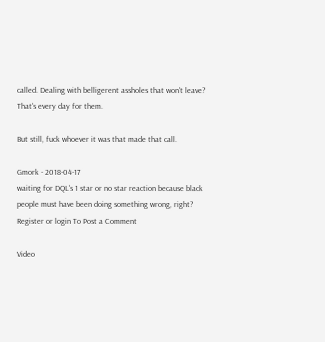called. Dealing with belligerent assholes that won't leave? That's every day for them.

But still, fuck whoever it was that made that call.

Gmork - 2018-04-17
waiting for DQL's 1 star or no star reaction because black people must have been doing something wrong, right?
Register or login To Post a Comment

Video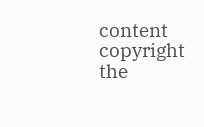content copyright the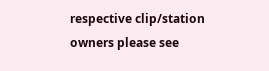respective clip/station owners please see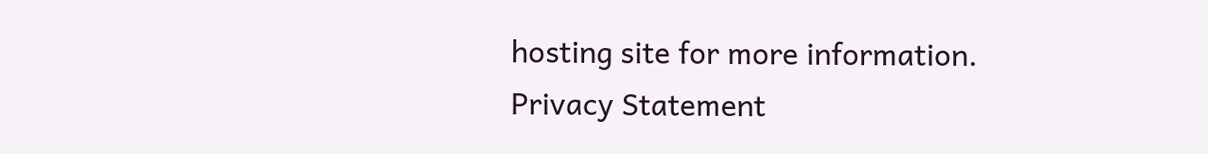hosting site for more information.
Privacy Statement